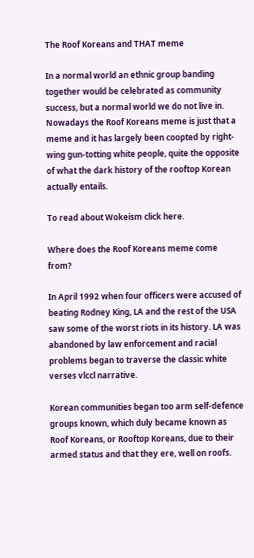The Roof Koreans and THAT meme

In a normal world an ethnic group banding together would be celebrated as community success, but a normal world we do not live in. Nowadays the Roof Koreans meme is just that a meme and it has largely been coopted by right-wing gun-totting white people, quite the opposite of what the dark history of the rooftop Korean actually entails.

To read about Wokeism click here.

Where does the Roof Koreans meme come from?

In April 1992 when four officers were accused of beating Rodney King, LA and the rest of the USA saw some of the worst riots in its history. LA was abandoned by law enforcement and racial problems began to traverse the classic white verses vlccl narrative.

Korean communities began too arm self-defence groups known, which duly became known as Roof Koreans, or Rooftop Koreans, due to their armed status and that they ere, well on roofs.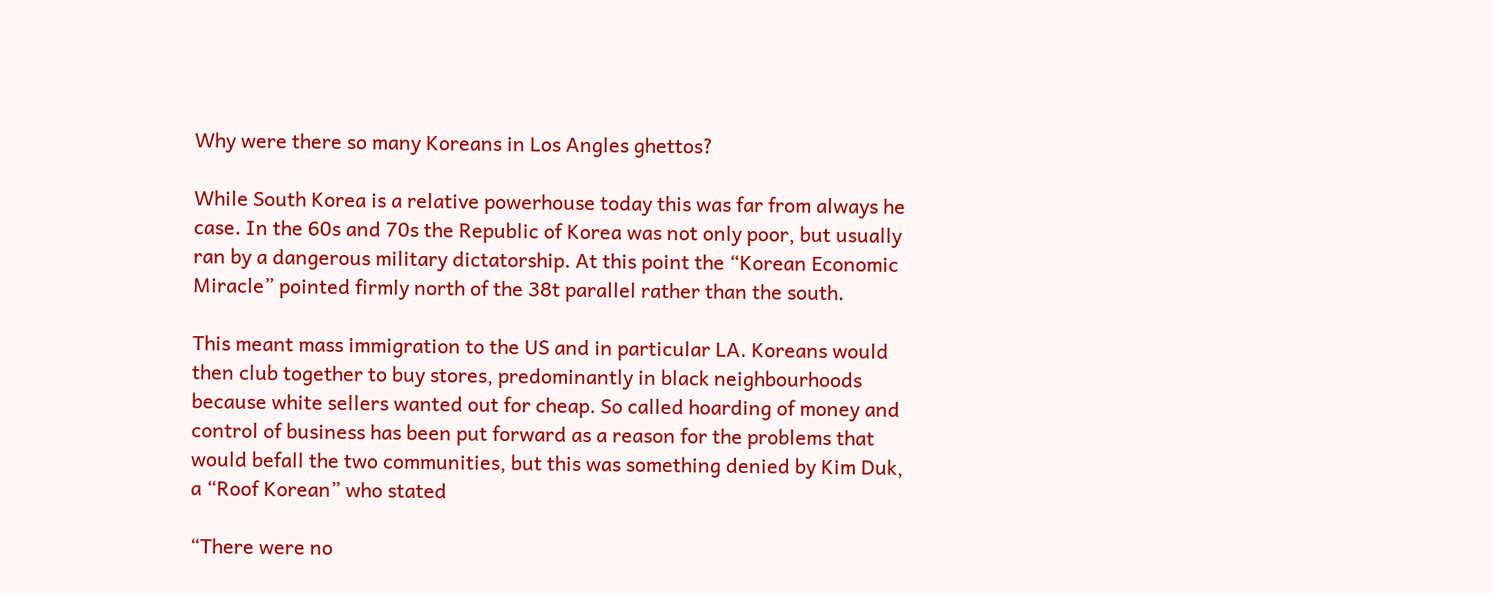Why were there so many Koreans in Los Angles ghettos?

While South Korea is a relative powerhouse today this was far from always he case. In the 60s and 70s the Republic of Korea was not only poor, but usually ran by a dangerous military dictatorship. At this point the “Korean Economic Miracle” pointed firmly north of the 38t parallel rather than the south.

This meant mass immigration to the US and in particular LA. Koreans would then club together to buy stores, predominantly in black neighbourhoods because white sellers wanted out for cheap. So called hoarding of money and control of business has been put forward as a reason for the problems that would befall the two communities, but this was something denied by Kim Duk, a “Roof Korean” who stated

“There were no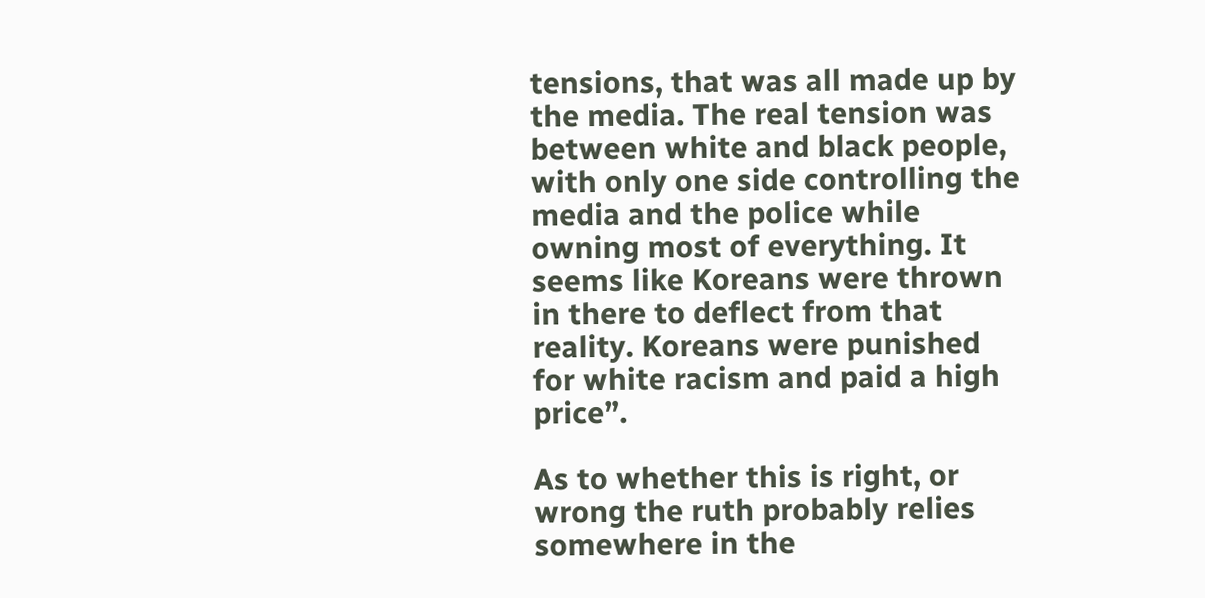tensions, that was all made up by the media. The real tension was between white and black people, with only one side controlling the media and the police while owning most of everything. It seems like Koreans were thrown in there to deflect from that reality. Koreans were punished for white racism and paid a high price”.

As to whether this is right, or wrong the ruth probably relies somewhere in the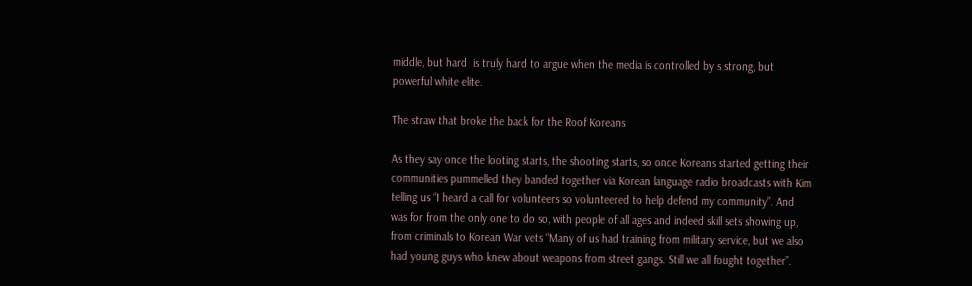middle, but hard  is truly hard to argue when the media is controlled by s strong, but powerful white elite.

The straw that broke the back for the Roof Koreans

As they say once the looting starts, the shooting starts, so once Koreans started getting their communities pummelled they banded together via Korean language radio broadcasts with Kim telling us “I heard a call for volunteers so volunteered to help defend my community”. And was for from the only one to do so, with people of all ages and indeed skill sets showing up, from criminals to Korean War vets “Many of us had training from military service, but we also had young guys who knew about weapons from street gangs. Still we all fought together”.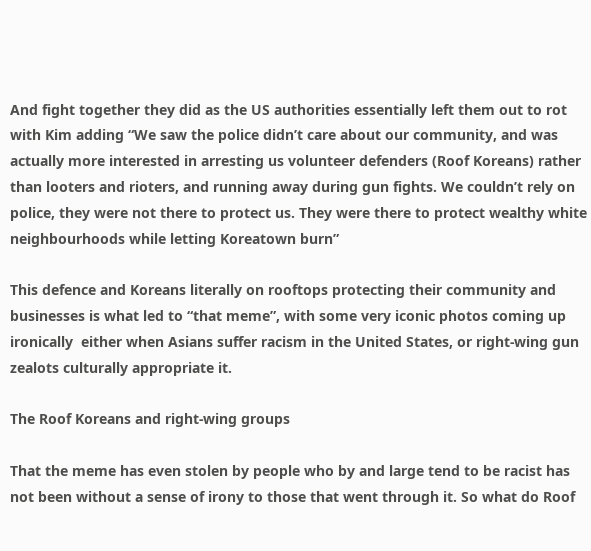And fight together they did as the US authorities essentially left them out to rot with Kim adding “We saw the police didn’t care about our community, and was actually more interested in arresting us volunteer defenders (Roof Koreans) rather than looters and rioters, and running away during gun fights. We couldn’t rely on police, they were not there to protect us. They were there to protect wealthy white neighbourhoods while letting Koreatown burn”

This defence and Koreans literally on rooftops protecting their community and businesses is what led to “that meme”, with some very iconic photos coming up ironically  either when Asians suffer racism in the United States, or right-wing gun zealots culturally appropriate it.

The Roof Koreans and right-wing groups

That the meme has even stolen by people who by and large tend to be racist has not been without a sense of irony to those that went through it. So what do Roof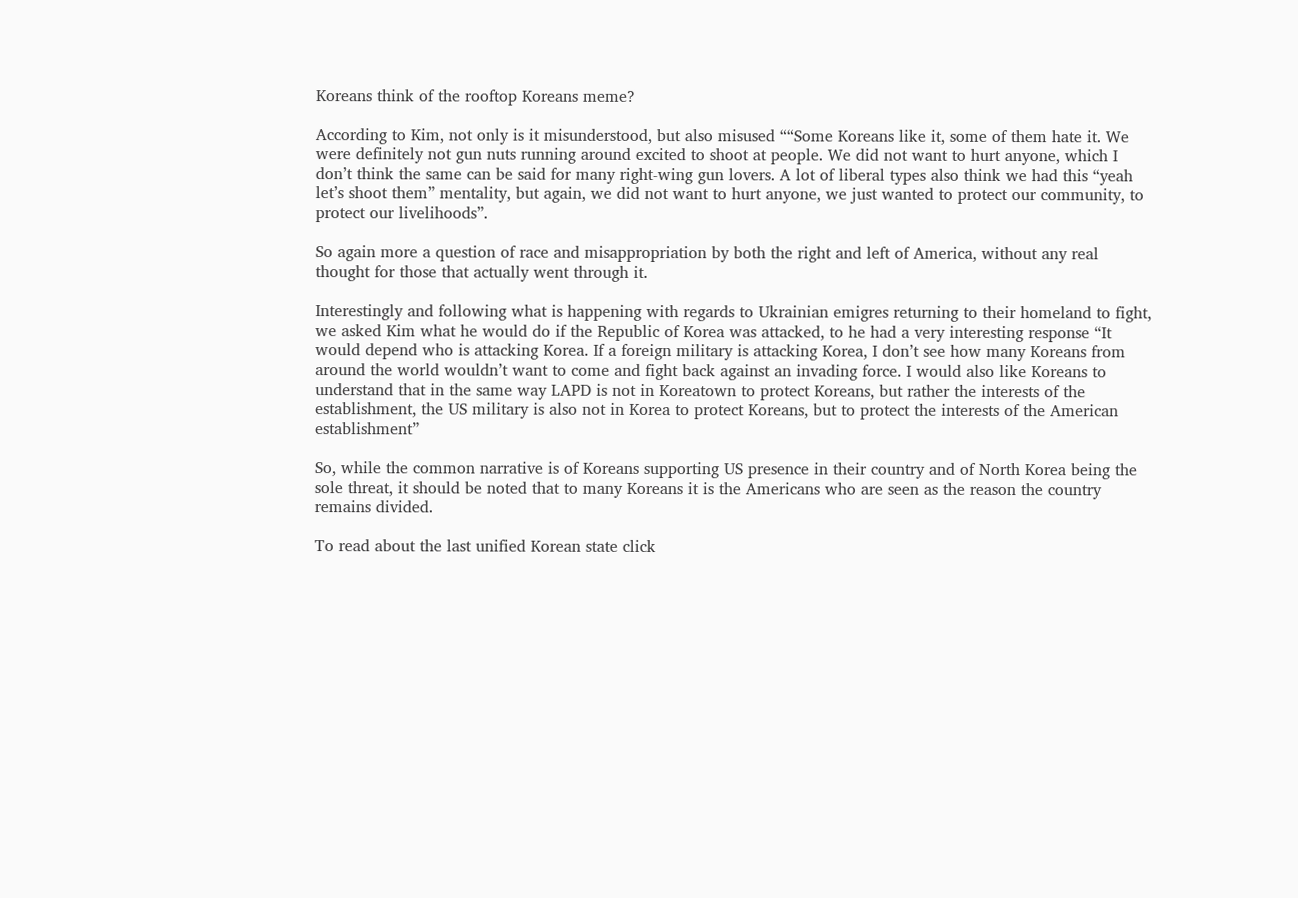Koreans think of the rooftop Koreans meme?

According to Kim, not only is it misunderstood, but also misused ““Some Koreans like it, some of them hate it. We were definitely not gun nuts running around excited to shoot at people. We did not want to hurt anyone, which I don’t think the same can be said for many right-wing gun lovers. A lot of liberal types also think we had this “yeah let’s shoot them” mentality, but again, we did not want to hurt anyone, we just wanted to protect our community, to protect our livelihoods”.

So again more a question of race and misappropriation by both the right and left of America, without any real thought for those that actually went through it.

Interestingly and following what is happening with regards to Ukrainian emigres returning to their homeland to fight, we asked Kim what he would do if the Republic of Korea was attacked, to he had a very interesting response “It would depend who is attacking Korea. If a foreign military is attacking Korea, I don’t see how many Koreans from around the world wouldn’t want to come and fight back against an invading force. I would also like Koreans to understand that in the same way LAPD is not in Koreatown to protect Koreans, but rather the interests of the establishment, the US military is also not in Korea to protect Koreans, but to protect the interests of the American establishment”

So, while the common narrative is of Koreans supporting US presence in their country and of North Korea being the sole threat, it should be noted that to many Koreans it is the Americans who are seen as the reason the country remains divided.

To read about the last unified Korean state click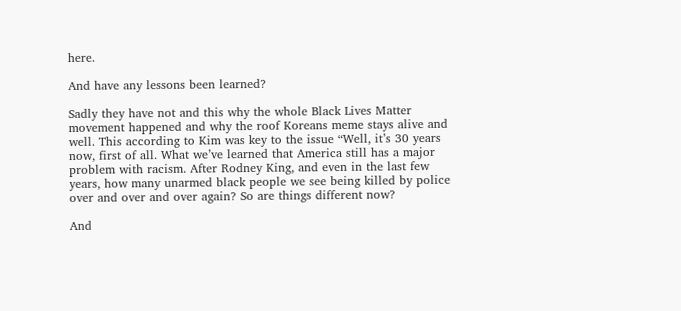here.

And have any lessons been learned?

Sadly they have not and this why the whole Black Lives Matter movement happened and why the roof Koreans meme stays alive and well. This according to Kim was key to the issue “Well, it’s 30 years now, first of all. What we’ve learned that America still has a major problem with racism. After Rodney King, and even in the last few years, how many unarmed black people we see being killed by police over and over and over again? So are things different now?

And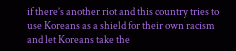if there’s another riot and this country tries to use Koreans as a shield for their own racism and let Koreans take the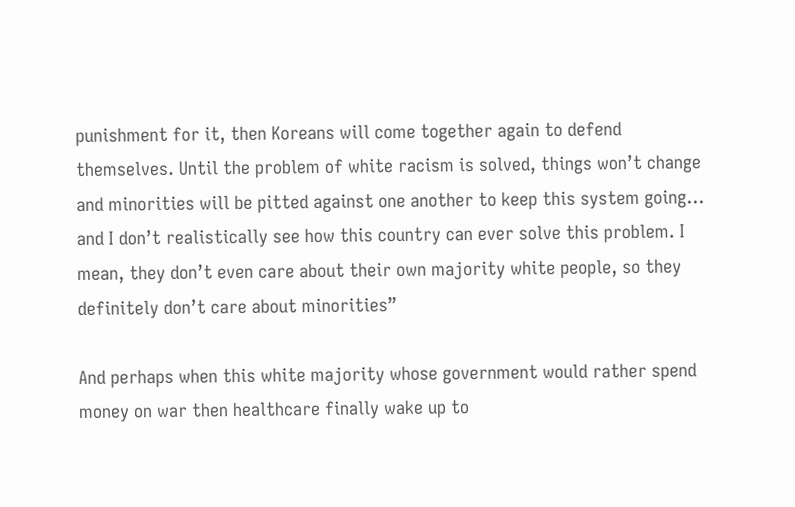punishment for it, then Koreans will come together again to defend themselves. Until the problem of white racism is solved, things won’t change and minorities will be pitted against one another to keep this system going… and I don’t realistically see how this country can ever solve this problem. I mean, they don’t even care about their own majority white people, so they definitely don’t care about minorities”

And perhaps when this white majority whose government would rather spend money on war then healthcare finally wake up to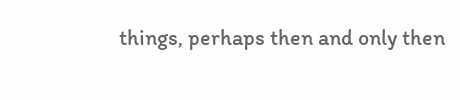things, perhaps then and only then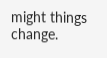might things change.